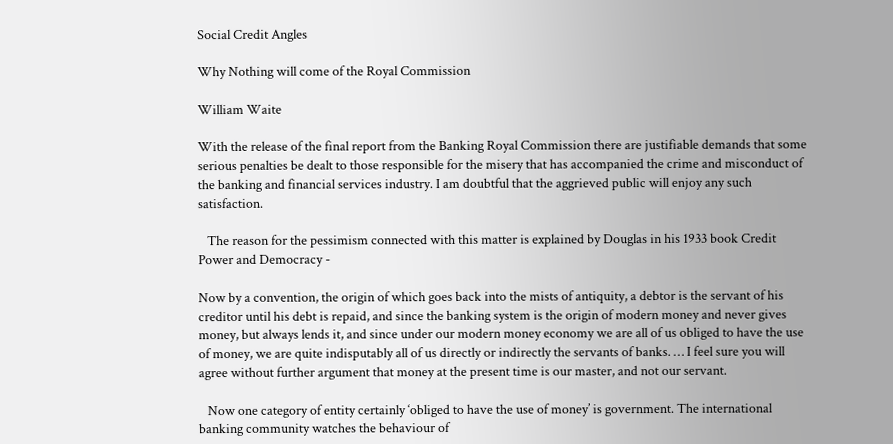Social Credit Angles

Why Nothing will come of the Royal Commission

William Waite

With the release of the final report from the Banking Royal Commission there are justifiable demands that some serious penalties be dealt to those responsible for the misery that has accompanied the crime and misconduct of the banking and financial services industry. I am doubtful that the aggrieved public will enjoy any such satisfaction.

   The reason for the pessimism connected with this matter is explained by Douglas in his 1933 book Credit Power and Democracy -

Now by a convention, the origin of which goes back into the mists of antiquity, a debtor is the servant of his creditor until his debt is repaid, and since the banking system is the origin of modern money and never gives money, but always lends it, and since under our modern money economy we are all of us obliged to have the use of money, we are quite indisputably all of us directly or indirectly the servants of banks. … I feel sure you will agree without further argument that money at the present time is our master, and not our servant.

   Now one category of entity certainly ‘obliged to have the use of money’ is government. The international banking community watches the behaviour of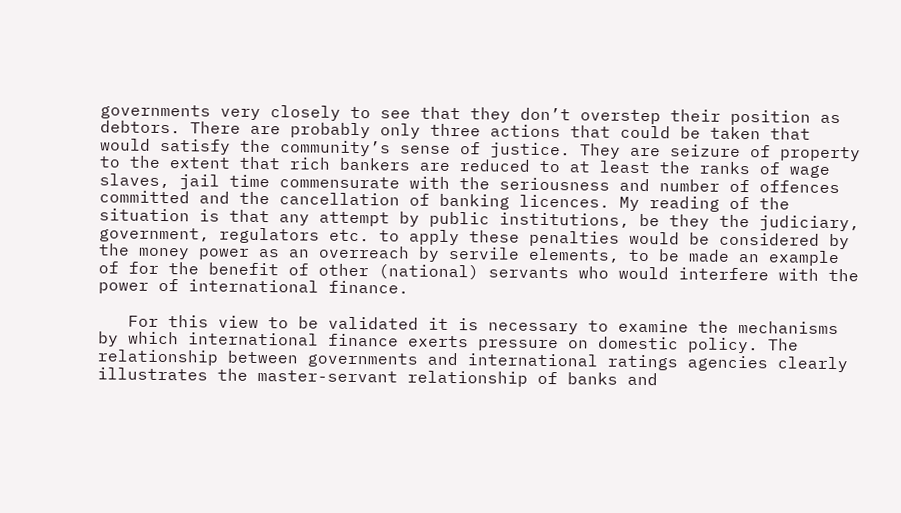governments very closely to see that they don’t overstep their position as debtors. There are probably only three actions that could be taken that would satisfy the community’s sense of justice. They are seizure of property to the extent that rich bankers are reduced to at least the ranks of wage slaves, jail time commensurate with the seriousness and number of offences committed and the cancellation of banking licences. My reading of the situation is that any attempt by public institutions, be they the judiciary, government, regulators etc. to apply these penalties would be considered by the money power as an overreach by servile elements, to be made an example of for the benefit of other (national) servants who would interfere with the power of international finance.

   For this view to be validated it is necessary to examine the mechanisms by which international finance exerts pressure on domestic policy. The relationship between governments and international ratings agencies clearly illustrates the master-servant relationship of banks and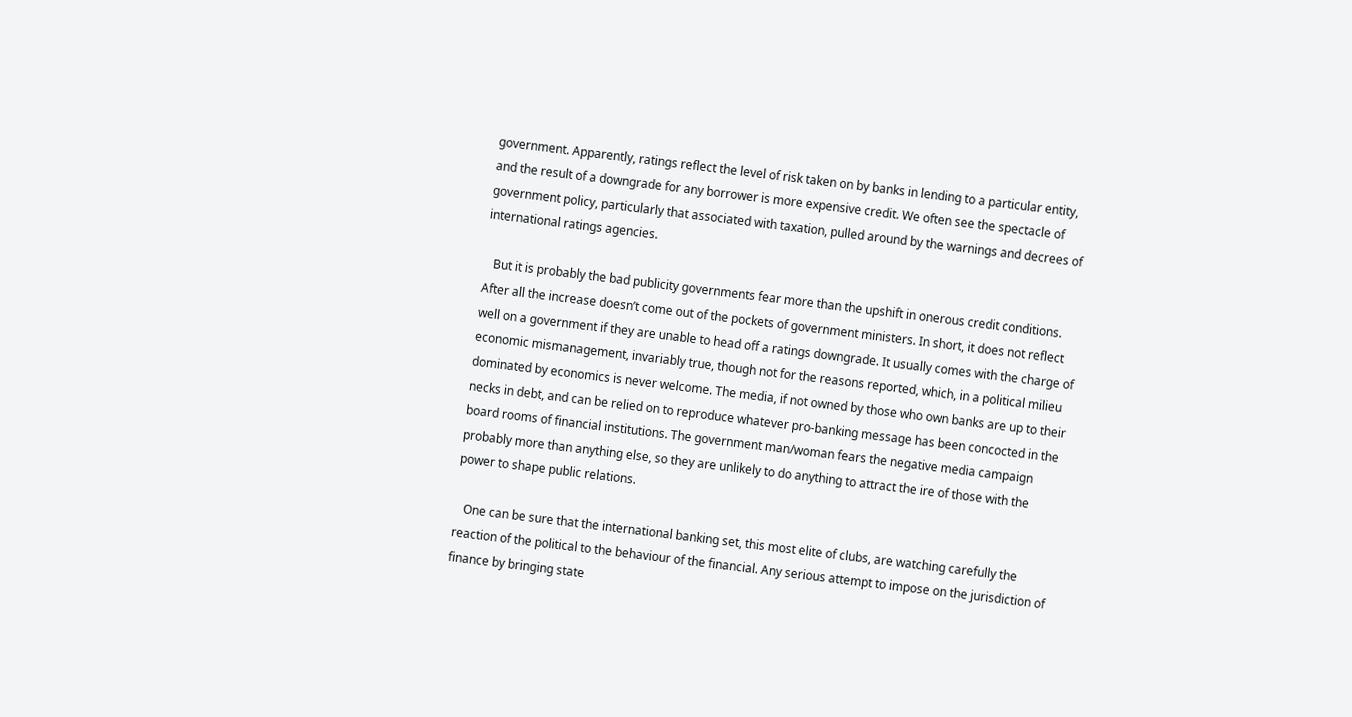government. Apparently, ratings reflect the level of risk taken on by banks in lending to a particular entity, and the result of a downgrade for any borrower is more expensive credit. We often see the spectacle of government policy, particularly that associated with taxation, pulled around by the warnings and decrees of international ratings agencies.

   But it is probably the bad publicity governments fear more than the upshift in onerous credit conditions. After all the increase doesn’t come out of the pockets of government ministers. In short, it does not reflect well on a government if they are unable to head off a ratings downgrade. It usually comes with the charge of economic mismanagement, invariably true, though not for the reasons reported, which, in a political milieu dominated by economics is never welcome. The media, if not owned by those who own banks are up to their necks in debt, and can be relied on to reproduce whatever pro-banking message has been concocted in the board rooms of financial institutions. The government man/woman fears the negative media campaign probably more than anything else, so they are unlikely to do anything to attract the ire of those with the power to shape public relations.

   One can be sure that the international banking set, this most elite of clubs, are watching carefully the reaction of the political to the behaviour of the financial. Any serious attempt to impose on the jurisdiction of finance by bringing state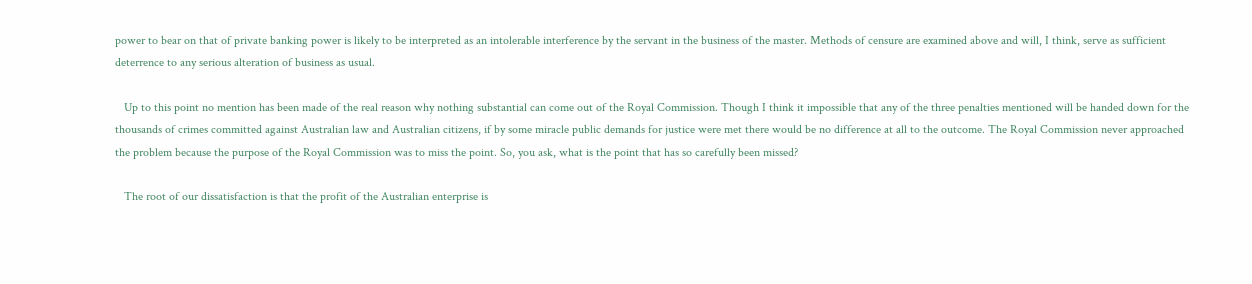power to bear on that of private banking power is likely to be interpreted as an intolerable interference by the servant in the business of the master. Methods of censure are examined above and will, I think, serve as sufficient deterrence to any serious alteration of business as usual.

   Up to this point no mention has been made of the real reason why nothing substantial can come out of the Royal Commission. Though I think it impossible that any of the three penalties mentioned will be handed down for the thousands of crimes committed against Australian law and Australian citizens, if by some miracle public demands for justice were met there would be no difference at all to the outcome. The Royal Commission never approached the problem because the purpose of the Royal Commission was to miss the point. So, you ask, what is the point that has so carefully been missed?

   The root of our dissatisfaction is that the profit of the Australian enterprise is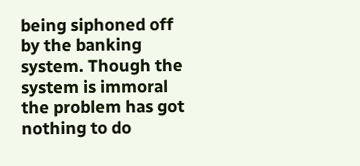being siphoned off by the banking system. Though the system is immoral the problem has got nothing to do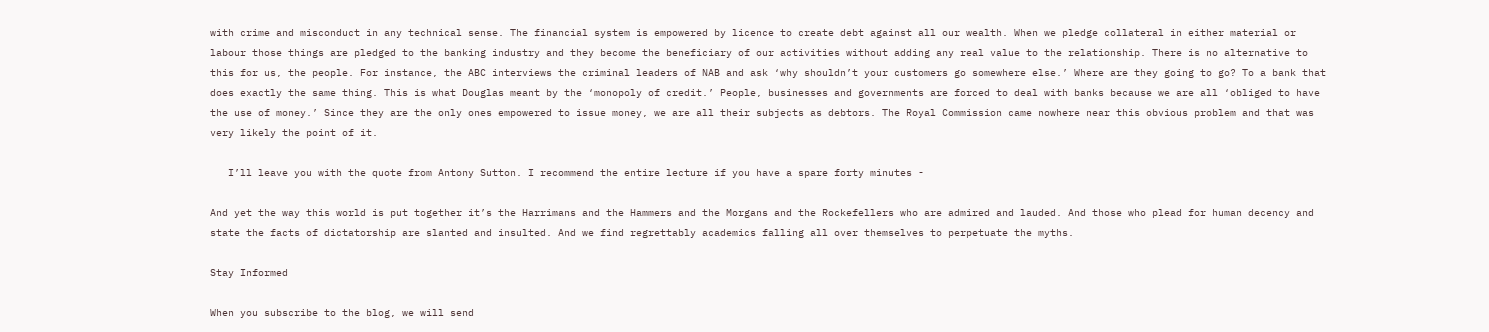with crime and misconduct in any technical sense. The financial system is empowered by licence to create debt against all our wealth. When we pledge collateral in either material or labour those things are pledged to the banking industry and they become the beneficiary of our activities without adding any real value to the relationship. There is no alternative to this for us, the people. For instance, the ABC interviews the criminal leaders of NAB and ask ‘why shouldn’t your customers go somewhere else.’ Where are they going to go? To a bank that does exactly the same thing. This is what Douglas meant by the ‘monopoly of credit.’ People, businesses and governments are forced to deal with banks because we are all ‘obliged to have the use of money.’ Since they are the only ones empowered to issue money, we are all their subjects as debtors. The Royal Commission came nowhere near this obvious problem and that was very likely the point of it.

   I’ll leave you with the quote from Antony Sutton. I recommend the entire lecture if you have a spare forty minutes -

And yet the way this world is put together it’s the Harrimans and the Hammers and the Morgans and the Rockefellers who are admired and lauded. And those who plead for human decency and state the facts of dictatorship are slanted and insulted. And we find regrettably academics falling all over themselves to perpetuate the myths.

Stay Informed

When you subscribe to the blog, we will send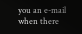you an e-mail when there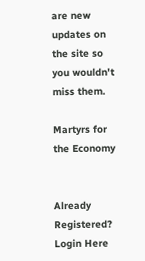are new updates on the site so you wouldn't miss them.

Martyrs for the Economy


Already Registered? Login Here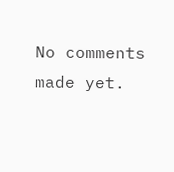No comments made yet.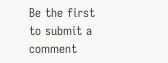Be the first to submit a comment